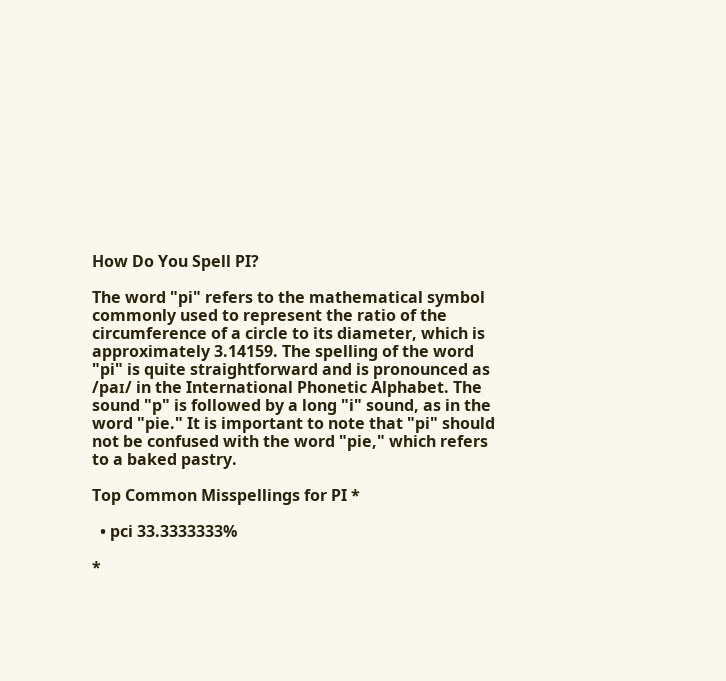How Do You Spell PI?

The word "pi" refers to the mathematical symbol commonly used to represent the ratio of the circumference of a circle to its diameter, which is approximately 3.14159. The spelling of the word "pi" is quite straightforward and is pronounced as /paɪ/ in the International Phonetic Alphabet. The sound "p" is followed by a long "i" sound, as in the word "pie." It is important to note that "pi" should not be confused with the word "pie," which refers to a baked pastry.

Top Common Misspellings for PI *

  • pci 33.3333333%

*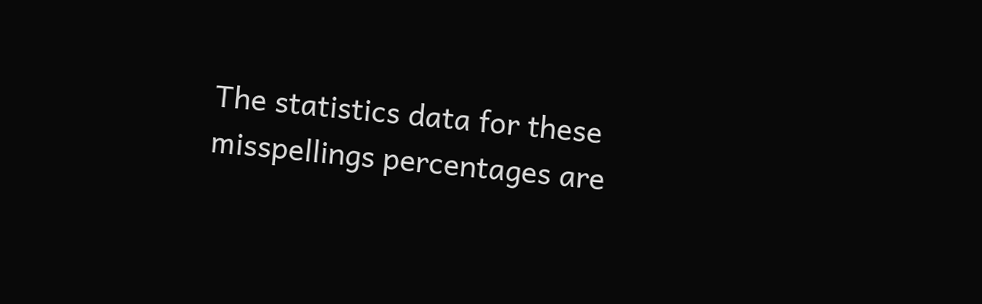The statistics data for these misspellings percentages are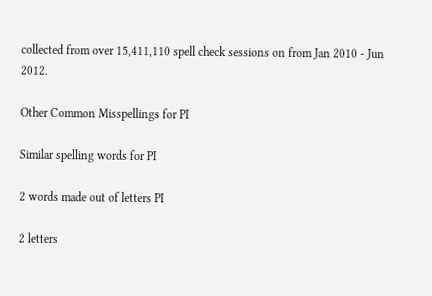collected from over 15,411,110 spell check sessions on from Jan 2010 - Jun 2012.

Other Common Misspellings for PI

Similar spelling words for PI

2 words made out of letters PI

2 letters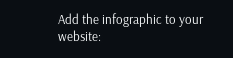Add the infographic to your website: